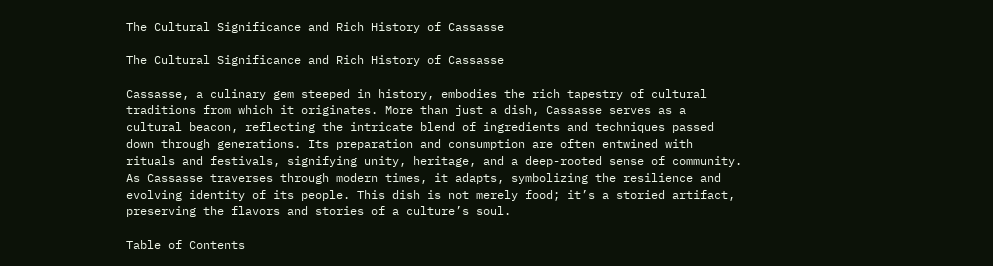The Cultural Significance and Rich History of Cassasse

The Cultural Significance and Rich History of Cassasse

Cassasse, a culinary gem steeped in history, embodies the rich tapestry of cultural traditions from which it originates. More than just a dish, Cassasse serves as a cultural beacon, reflecting the intricate blend of ingredients and techniques passed down through generations. Its preparation and consumption are often entwined with rituals and festivals, signifying unity, heritage, and a deep-rooted sense of community. As Cassasse traverses through modern times, it adapts, symbolizing the resilience and evolving identity of its people. This dish is not merely food; it’s a storied artifact, preserving the flavors and stories of a culture’s soul.

Table of Contents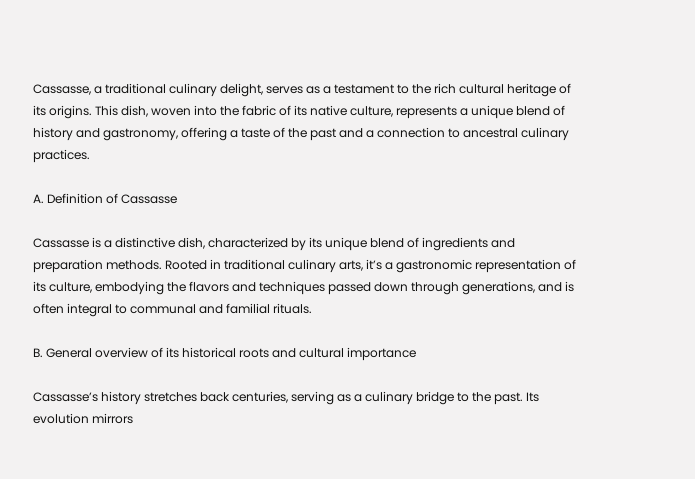Cassasse, a traditional culinary delight, serves as a testament to the rich cultural heritage of its origins. This dish, woven into the fabric of its native culture, represents a unique blend of history and gastronomy, offering a taste of the past and a connection to ancestral culinary practices.

A. Definition of Cassasse

Cassasse is a distinctive dish, characterized by its unique blend of ingredients and preparation methods. Rooted in traditional culinary arts, it’s a gastronomic representation of its culture, embodying the flavors and techniques passed down through generations, and is often integral to communal and familial rituals.

B. General overview of its historical roots and cultural importance

Cassasse’s history stretches back centuries, serving as a culinary bridge to the past. Its evolution mirrors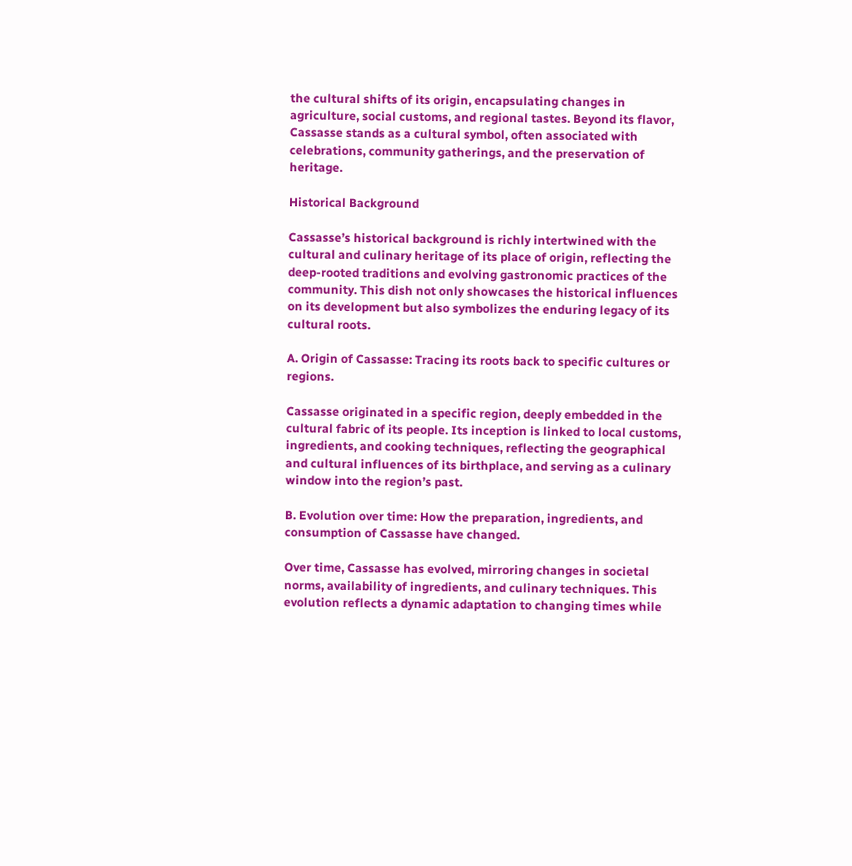the cultural shifts of its origin, encapsulating changes in agriculture, social customs, and regional tastes. Beyond its flavor, Cassasse stands as a cultural symbol, often associated with celebrations, community gatherings, and the preservation of heritage.

Historical Background

Cassasse’s historical background is richly intertwined with the cultural and culinary heritage of its place of origin, reflecting the deep-rooted traditions and evolving gastronomic practices of the community. This dish not only showcases the historical influences on its development but also symbolizes the enduring legacy of its cultural roots.

A. Origin of Cassasse: Tracing its roots back to specific cultures or regions.

Cassasse originated in a specific region, deeply embedded in the cultural fabric of its people. Its inception is linked to local customs, ingredients, and cooking techniques, reflecting the geographical and cultural influences of its birthplace, and serving as a culinary window into the region’s past.

B. Evolution over time: How the preparation, ingredients, and consumption of Cassasse have changed.

Over time, Cassasse has evolved, mirroring changes in societal norms, availability of ingredients, and culinary techniques. This evolution reflects a dynamic adaptation to changing times while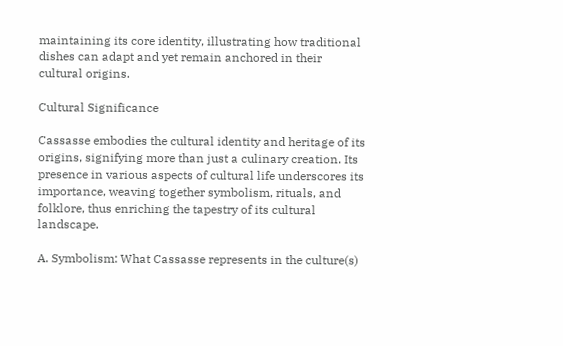maintaining its core identity, illustrating how traditional dishes can adapt and yet remain anchored in their cultural origins.

Cultural Significance

Cassasse embodies the cultural identity and heritage of its origins, signifying more than just a culinary creation. Its presence in various aspects of cultural life underscores its importance, weaving together symbolism, rituals, and folklore, thus enriching the tapestry of its cultural landscape.

A. Symbolism: What Cassasse represents in the culture(s)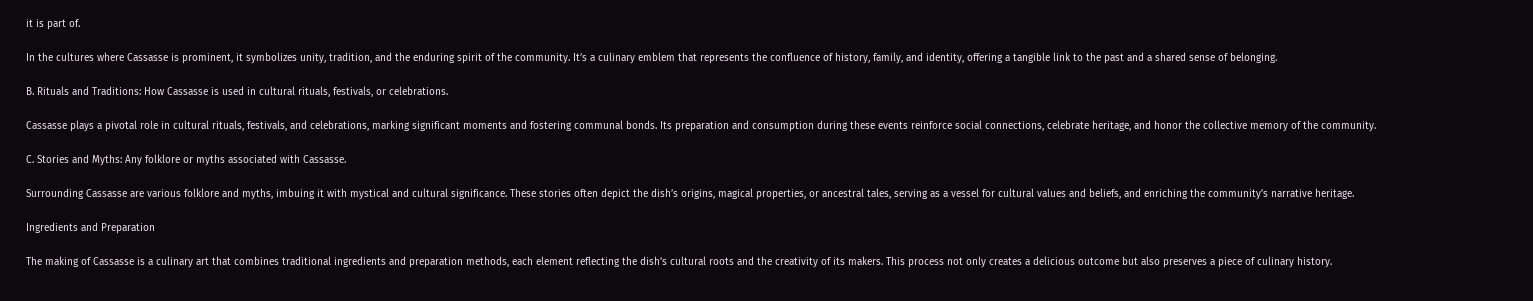it is part of.

In the cultures where Cassasse is prominent, it symbolizes unity, tradition, and the enduring spirit of the community. It’s a culinary emblem that represents the confluence of history, family, and identity, offering a tangible link to the past and a shared sense of belonging.

B. Rituals and Traditions: How Cassasse is used in cultural rituals, festivals, or celebrations.

Cassasse plays a pivotal role in cultural rituals, festivals, and celebrations, marking significant moments and fostering communal bonds. Its preparation and consumption during these events reinforce social connections, celebrate heritage, and honor the collective memory of the community.

C. Stories and Myths: Any folklore or myths associated with Cassasse.

Surrounding Cassasse are various folklore and myths, imbuing it with mystical and cultural significance. These stories often depict the dish’s origins, magical properties, or ancestral tales, serving as a vessel for cultural values and beliefs, and enriching the community’s narrative heritage.

Ingredients and Preparation

The making of Cassasse is a culinary art that combines traditional ingredients and preparation methods, each element reflecting the dish’s cultural roots and the creativity of its makers. This process not only creates a delicious outcome but also preserves a piece of culinary history.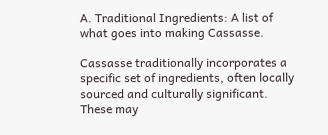A. Traditional Ingredients: A list of what goes into making Cassasse.

Cassasse traditionally incorporates a specific set of ingredients, often locally sourced and culturally significant. These may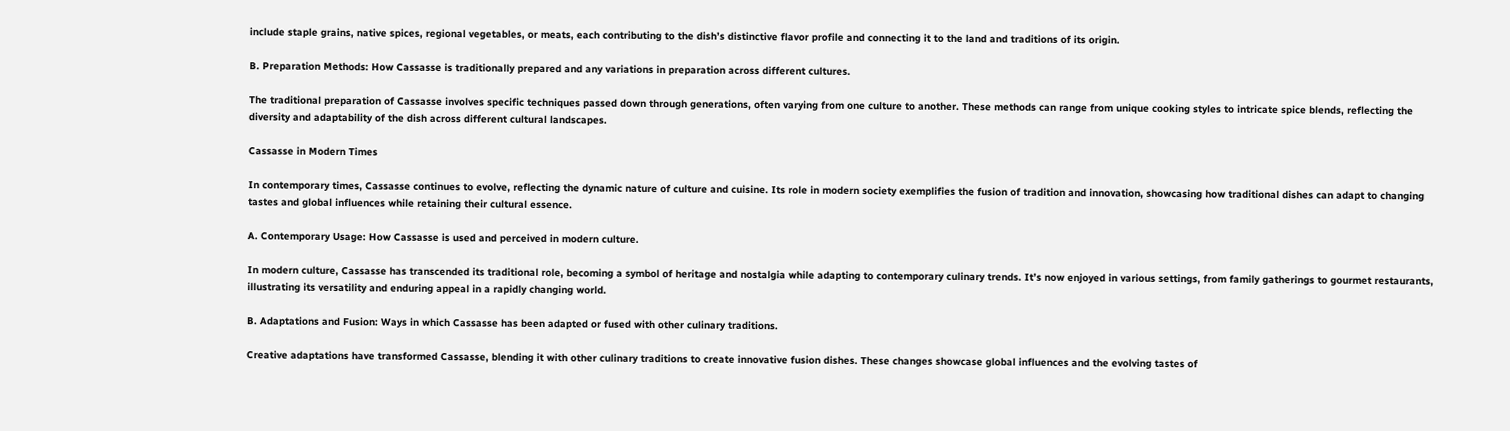include staple grains, native spices, regional vegetables, or meats, each contributing to the dish’s distinctive flavor profile and connecting it to the land and traditions of its origin.

B. Preparation Methods: How Cassasse is traditionally prepared and any variations in preparation across different cultures.

The traditional preparation of Cassasse involves specific techniques passed down through generations, often varying from one culture to another. These methods can range from unique cooking styles to intricate spice blends, reflecting the diversity and adaptability of the dish across different cultural landscapes.

Cassasse in Modern Times

In contemporary times, Cassasse continues to evolve, reflecting the dynamic nature of culture and cuisine. Its role in modern society exemplifies the fusion of tradition and innovation, showcasing how traditional dishes can adapt to changing tastes and global influences while retaining their cultural essence.

A. Contemporary Usage: How Cassasse is used and perceived in modern culture.

In modern culture, Cassasse has transcended its traditional role, becoming a symbol of heritage and nostalgia while adapting to contemporary culinary trends. It’s now enjoyed in various settings, from family gatherings to gourmet restaurants, illustrating its versatility and enduring appeal in a rapidly changing world.

B. Adaptations and Fusion: Ways in which Cassasse has been adapted or fused with other culinary traditions.

Creative adaptations have transformed Cassasse, blending it with other culinary traditions to create innovative fusion dishes. These changes showcase global influences and the evolving tastes of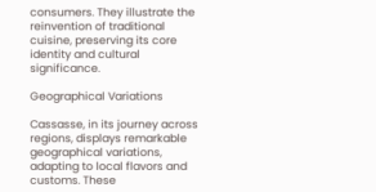consumers. They illustrate the reinvention of traditional cuisine, preserving its core identity and cultural significance.

Geographical Variations

Cassasse, in its journey across regions, displays remarkable geographical variations, adapting to local flavors and customs. These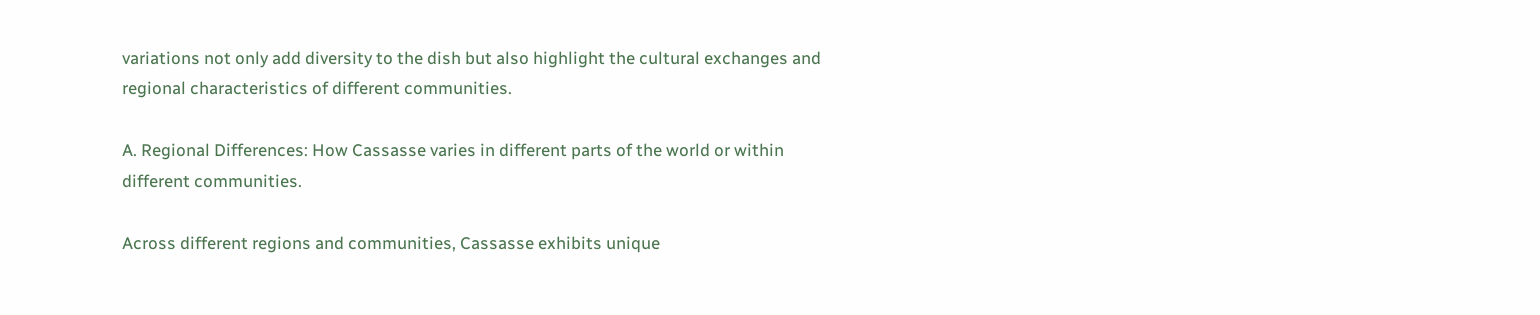variations not only add diversity to the dish but also highlight the cultural exchanges and regional characteristics of different communities.

A. Regional Differences: How Cassasse varies in different parts of the world or within different communities.

Across different regions and communities, Cassasse exhibits unique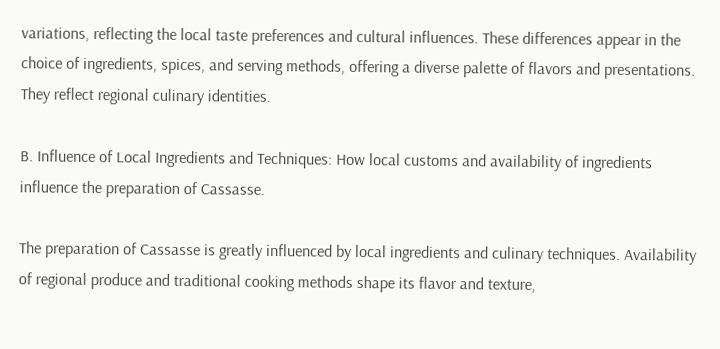variations, reflecting the local taste preferences and cultural influences. These differences appear in the choice of ingredients, spices, and serving methods, offering a diverse palette of flavors and presentations. They reflect regional culinary identities.

B. Influence of Local Ingredients and Techniques: How local customs and availability of ingredients influence the preparation of Cassasse.

The preparation of Cassasse is greatly influenced by local ingredients and culinary techniques. Availability of regional produce and traditional cooking methods shape its flavor and texture,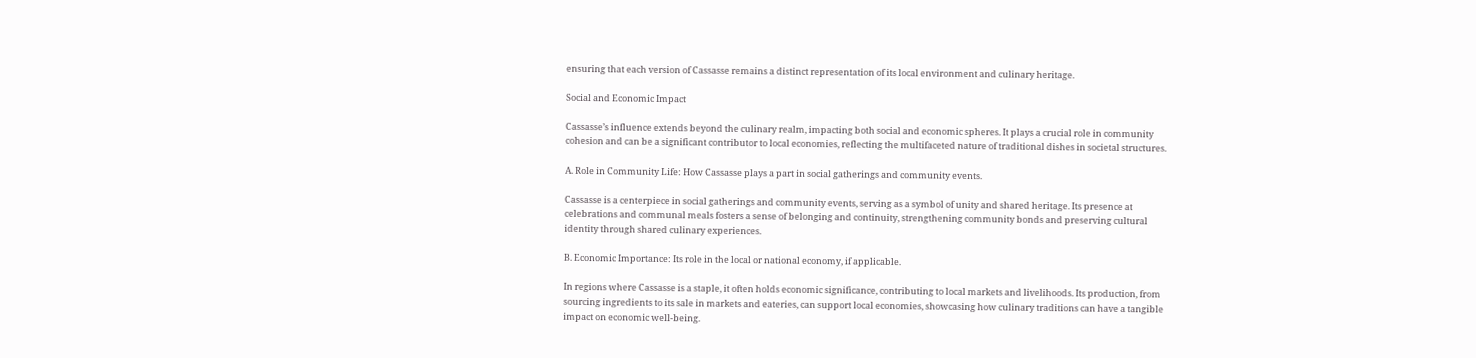ensuring that each version of Cassasse remains a distinct representation of its local environment and culinary heritage.

Social and Economic Impact

Cassasse’s influence extends beyond the culinary realm, impacting both social and economic spheres. It plays a crucial role in community cohesion and can be a significant contributor to local economies, reflecting the multifaceted nature of traditional dishes in societal structures.

A. Role in Community Life: How Cassasse plays a part in social gatherings and community events.

Cassasse is a centerpiece in social gatherings and community events, serving as a symbol of unity and shared heritage. Its presence at celebrations and communal meals fosters a sense of belonging and continuity, strengthening community bonds and preserving cultural identity through shared culinary experiences.

B. Economic Importance: Its role in the local or national economy, if applicable.

In regions where Cassasse is a staple, it often holds economic significance, contributing to local markets and livelihoods. Its production, from sourcing ingredients to its sale in markets and eateries, can support local economies, showcasing how culinary traditions can have a tangible impact on economic well-being.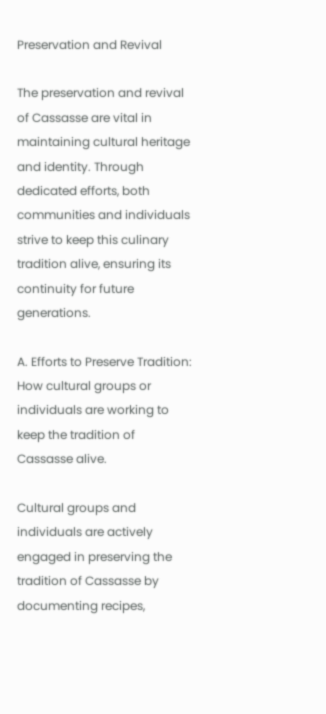Preservation and Revival

The preservation and revival of Cassasse are vital in maintaining cultural heritage and identity. Through dedicated efforts, both communities and individuals strive to keep this culinary tradition alive, ensuring its continuity for future generations.

A. Efforts to Preserve Tradition: How cultural groups or individuals are working to keep the tradition of Cassasse alive.

Cultural groups and individuals are actively engaged in preserving the tradition of Cassasse by documenting recipes,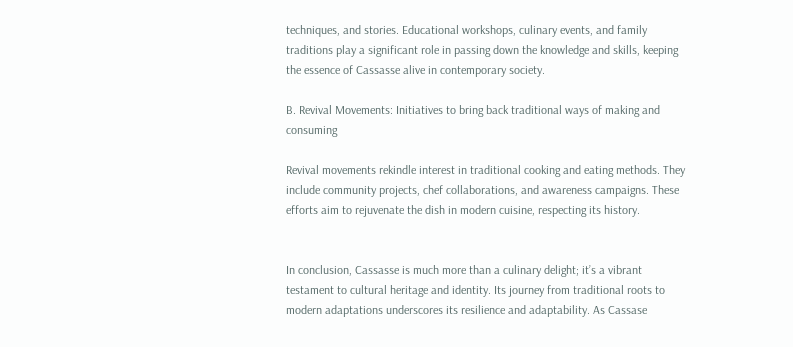techniques, and stories. Educational workshops, culinary events, and family traditions play a significant role in passing down the knowledge and skills, keeping the essence of Cassasse alive in contemporary society.

B. Revival Movements: Initiatives to bring back traditional ways of making and consuming

Revival movements rekindle interest in traditional cooking and eating methods. They include community projects, chef collaborations, and awareness campaigns. These efforts aim to rejuvenate the dish in modern cuisine, respecting its history.


In conclusion, Cassasse is much more than a culinary delight; it’s a vibrant testament to cultural heritage and identity. Its journey from traditional roots to modern adaptations underscores its resilience and adaptability. As Cassase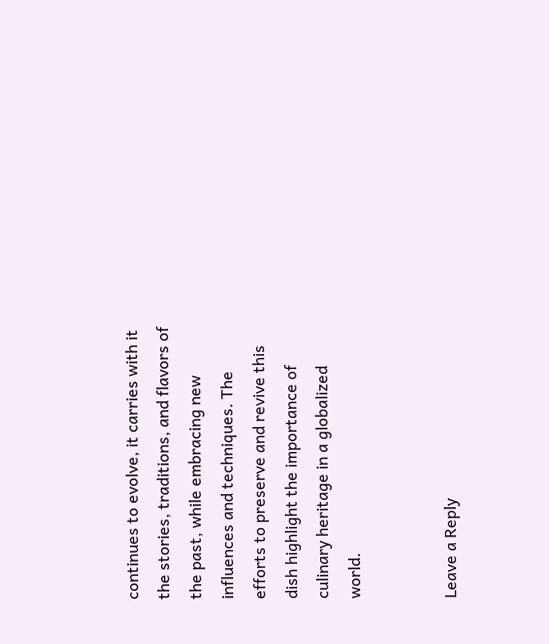continues to evolve, it carries with it the stories, traditions, and flavors of the past, while embracing new influences and techniques. The efforts to preserve and revive this dish highlight the importance of culinary heritage in a globalized world.


Leave a Reply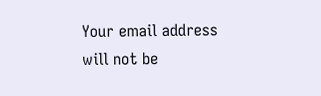Your email address will not be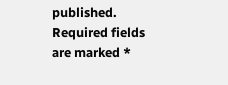published. Required fields are marked *